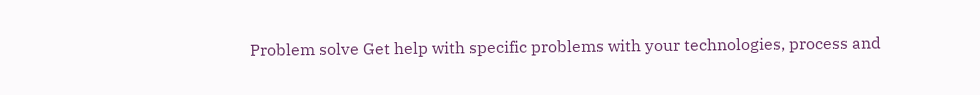Problem solve Get help with specific problems with your technologies, process and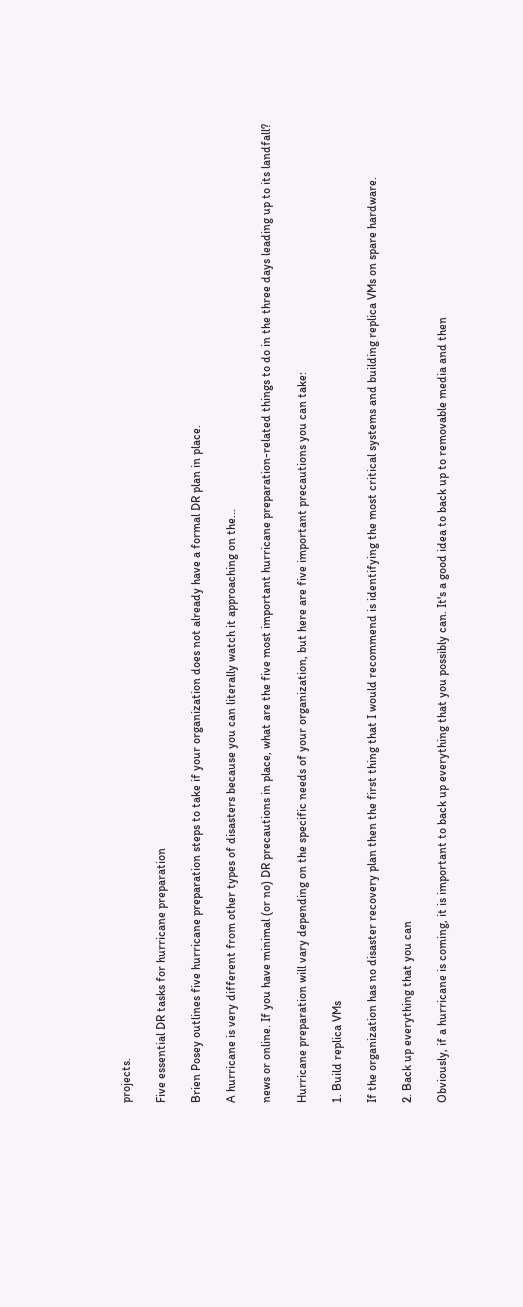projects.

Five essential DR tasks for hurricane preparation

Brien Posey outlines five hurricane preparation steps to take if your organization does not already have a formal DR plan in place.

A hurricane is very different from other types of disasters because you can literally watch it approaching on the...

news or online. If you have minimal (or no) DR precautions in place, what are the five most important hurricane preparation-related things to do in the three days leading up to its landfall?

Hurricane preparation will vary depending on the specific needs of your organization, but here are five important precautions you can take:

1. Build replica VMs

If the organization has no disaster recovery plan then the first thing that I would recommend is identifying the most critical systems and building replica VMs on spare hardware.

2. Back up everything that you can

Obviously, if a hurricane is coming, it is important to back up everything that you possibly can. It's a good idea to back up to removable media and then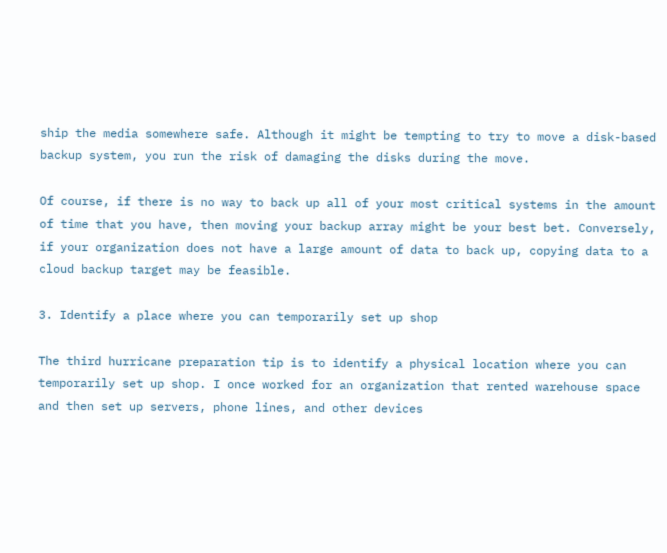ship the media somewhere safe. Although it might be tempting to try to move a disk-based backup system, you run the risk of damaging the disks during the move.

Of course, if there is no way to back up all of your most critical systems in the amount of time that you have, then moving your backup array might be your best bet. Conversely, if your organization does not have a large amount of data to back up, copying data to a cloud backup target may be feasible.

3. Identify a place where you can temporarily set up shop

The third hurricane preparation tip is to identify a physical location where you can temporarily set up shop. I once worked for an organization that rented warehouse space and then set up servers, phone lines, and other devices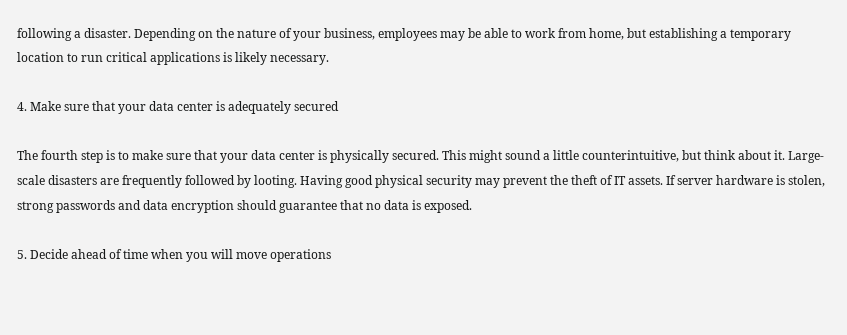following a disaster. Depending on the nature of your business, employees may be able to work from home, but establishing a temporary location to run critical applications is likely necessary.

4. Make sure that your data center is adequately secured

The fourth step is to make sure that your data center is physically secured. This might sound a little counterintuitive, but think about it. Large-scale disasters are frequently followed by looting. Having good physical security may prevent the theft of IT assets. If server hardware is stolen, strong passwords and data encryption should guarantee that no data is exposed.

5. Decide ahead of time when you will move operations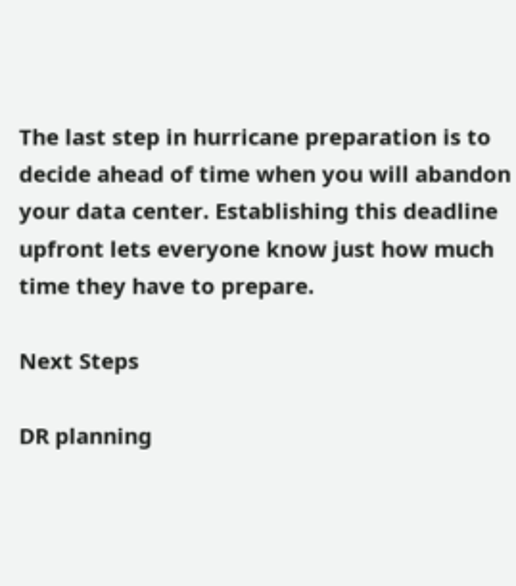The last step in hurricane preparation is to decide ahead of time when you will abandon your data center. Establishing this deadline upfront lets everyone know just how much time they have to prepare.

Next Steps

DR planning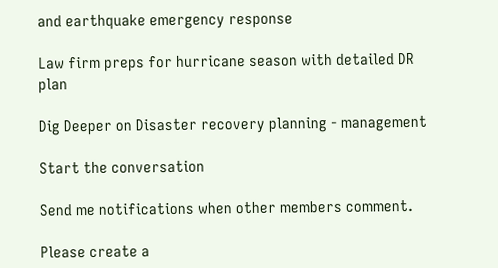and earthquake emergency response

Law firm preps for hurricane season with detailed DR plan

Dig Deeper on Disaster recovery planning - management

Start the conversation

Send me notifications when other members comment.

Please create a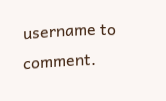username to comment.